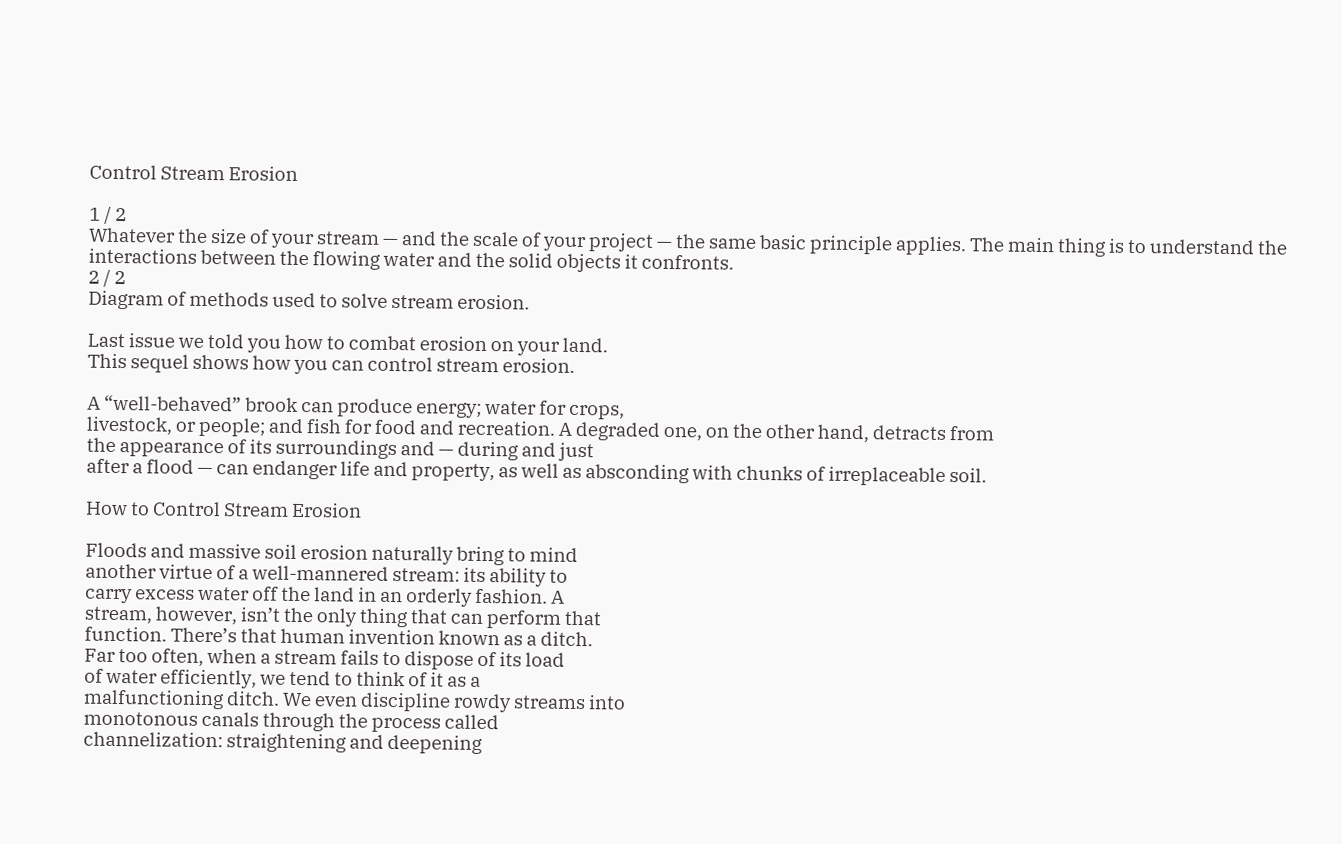Control Stream Erosion

1 / 2
Whatever the size of your stream — and the scale of your project — the same basic principle applies. The main thing is to understand the interactions between the flowing water and the solid objects it confronts.
2 / 2
Diagram of methods used to solve stream erosion.

Last issue we told you how to combat erosion on your land.
This sequel shows how you can control stream erosion.

A “well-behaved” brook can produce energy; water for crops,
livestock, or people; and fish for food and recreation. A degraded one, on the other hand, detracts from
the appearance of its surroundings and — during and just
after a flood — can endanger life and property, as well as absconding with chunks of irreplaceable soil.

How to Control Stream Erosion

Floods and massive soil erosion naturally bring to mind
another virtue of a well-mannered stream: its ability to
carry excess water off the land in an orderly fashion. A
stream, however, isn’t the only thing that can perform that
function. There’s that human invention known as a ditch.
Far too often, when a stream fails to dispose of its load
of water efficiently, we tend to think of it as a
malfunctioning ditch. We even discipline rowdy streams into
monotonous canals through the process called
channelization: straightening and deepening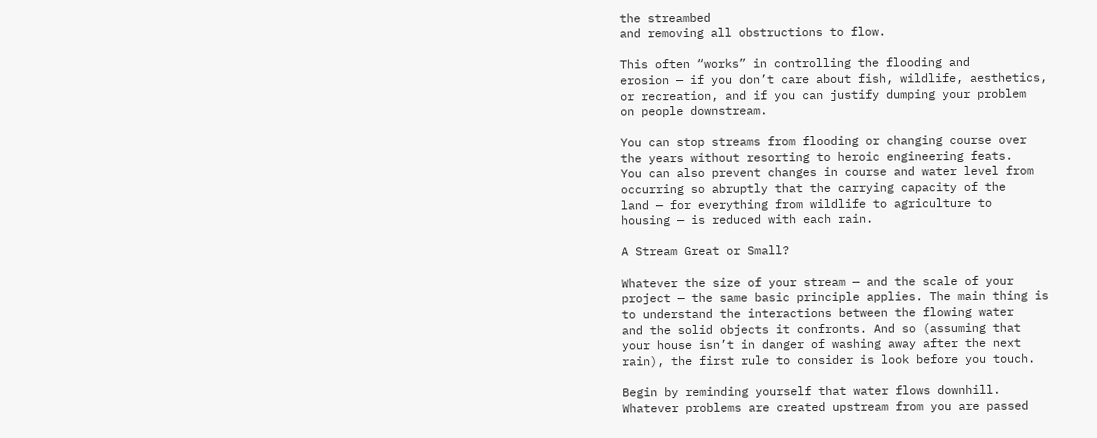the streambed
and removing all obstructions to flow.

This often “works” in controlling the flooding and
erosion — if you don’t care about fish, wildlife, aesthetics,
or recreation, and if you can justify dumping your problem
on people downstream.

You can stop streams from flooding or changing course over
the years without resorting to heroic engineering feats.
You can also prevent changes in course and water level from
occurring so abruptly that the carrying capacity of the
land — for everything from wildlife to agriculture to
housing — is reduced with each rain.

A Stream Great or Small?

Whatever the size of your stream — and the scale of your
project — the same basic principle applies. The main thing is
to understand the interactions between the flowing water
and the solid objects it confronts. And so (assuming that
your house isn’t in danger of washing away after the next
rain), the first rule to consider is look before you touch.

Begin by reminding yourself that water flows downhill.
Whatever problems are created upstream from you are passed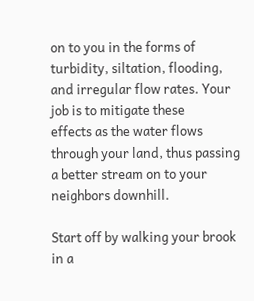on to you in the forms of turbidity, siltation, flooding,
and irregular flow rates. Your job is to mitigate these
effects as the water flows through your land, thus passing
a better stream on to your neighbors downhill.

Start off by walking your brook in a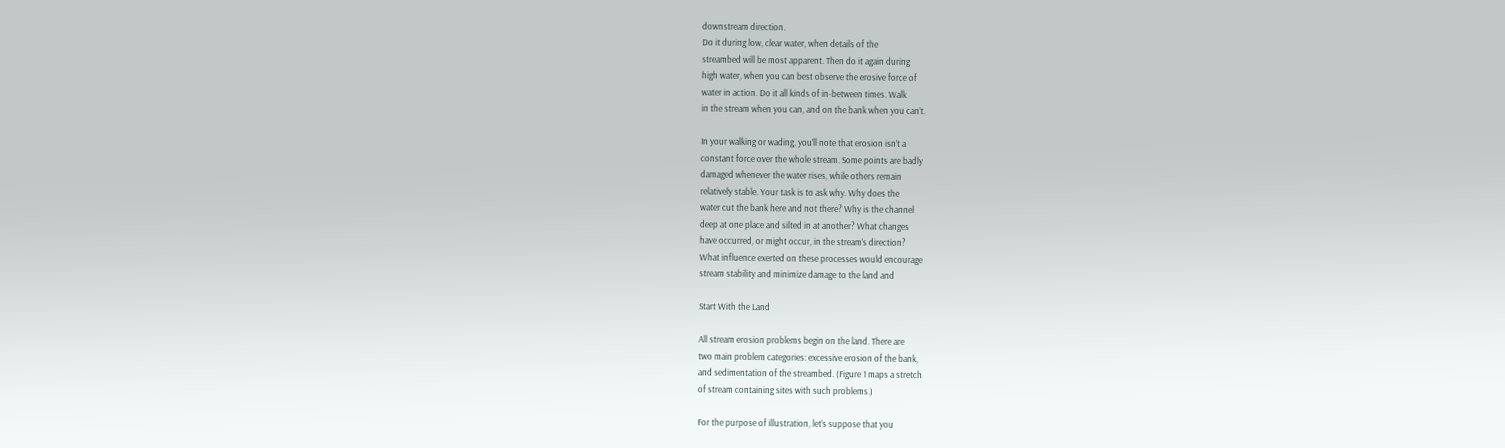downstream direction.
Do it during low, clear water, when details of the
streambed will be most apparent. Then do it again during
high water, when you can best observe the erosive force of
water in action. Do it all kinds of in-between times. Walk
in the stream when you can, and on the bank when you can’t.

In your walking or wading, you’ll note that erosion isn’t a
constant force over the whole stream. Some points are badly
damaged whenever the water rises, while others remain
relatively stable. Your task is to ask why. Why does the
water cut the bank here and not there? Why is the channel
deep at one place and silted in at another? What changes
have occurred, or might occur, in the stream’s direction?
What influence exerted on these processes would encourage
stream stability and minimize damage to the land and

Start With the Land

All stream erosion problems begin on the land. There are
two main problem categories: excessive erosion of the bank,
and sedimentation of the streambed. (Figure 1 maps a stretch
of stream containing sites with such problems.)

For the purpose of illustration, let’s suppose that you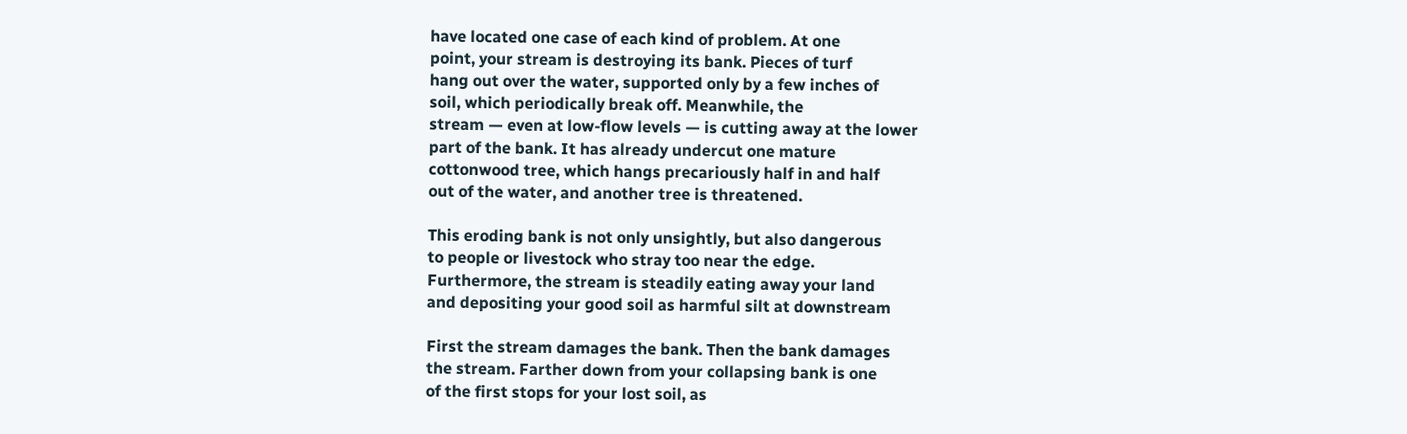have located one case of each kind of problem. At one
point, your stream is destroying its bank. Pieces of turf
hang out over the water, supported only by a few inches of
soil, which periodically break off. Meanwhile, the
stream — even at low-flow levels — is cutting away at the lower
part of the bank. It has already undercut one mature
cottonwood tree, which hangs precariously half in and half
out of the water, and another tree is threatened.

This eroding bank is not only unsightly, but also dangerous
to people or livestock who stray too near the edge.
Furthermore, the stream is steadily eating away your land
and depositing your good soil as harmful silt at downstream

First the stream damages the bank. Then the bank damages
the stream. Farther down from your collapsing bank is one
of the first stops for your lost soil, as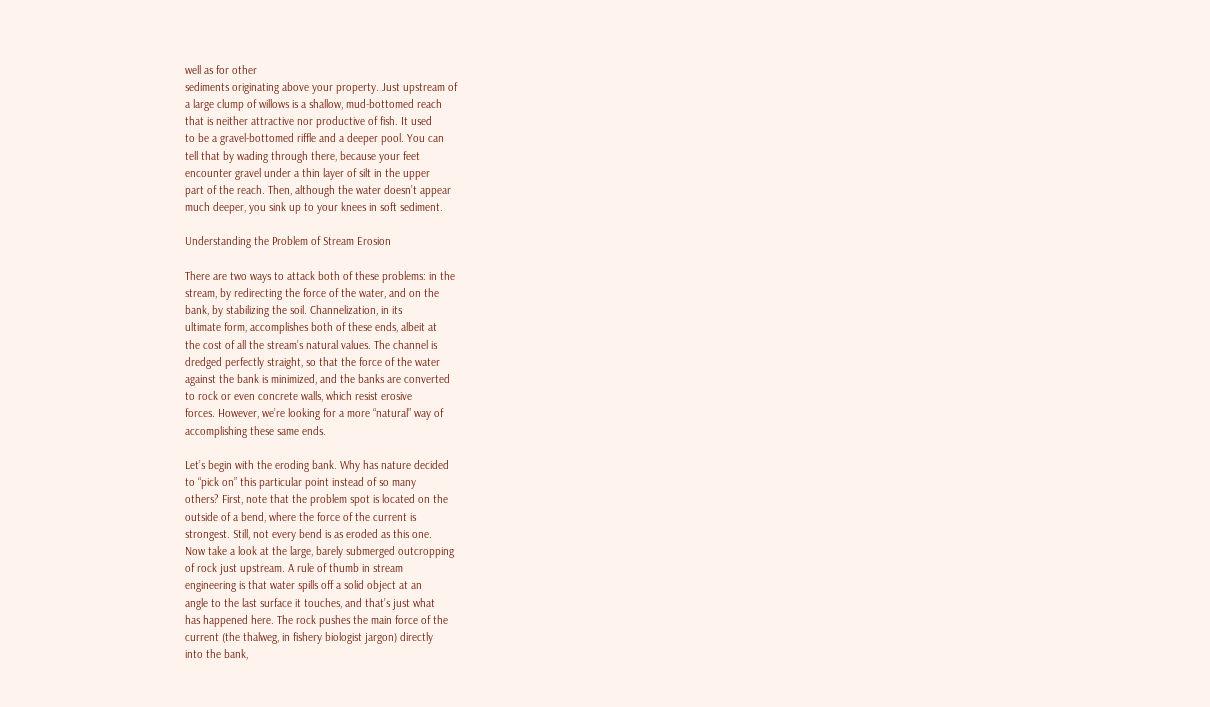well as for other
sediments originating above your property. Just upstream of
a large clump of willows is a shallow, mud-bottomed reach
that is neither attractive nor productive of fish. It used
to be a gravel-bottomed riffle and a deeper pool. You can
tell that by wading through there, because your feet
encounter gravel under a thin layer of silt in the upper
part of the reach. Then, although the water doesn’t appear
much deeper, you sink up to your knees in soft sediment.

Understanding the Problem of Stream Erosion

There are two ways to attack both of these problems: in the
stream, by redirecting the force of the water, and on the
bank, by stabilizing the soil. Channelization, in its
ultimate form, accomplishes both of these ends, albeit at
the cost of all the stream’s natural values. The channel is
dredged perfectly straight, so that the force of the water
against the bank is minimized, and the banks are converted
to rock or even concrete walls, which resist erosive
forces. However, we’re looking for a more “natural” way of
accomplishing these same ends.

Let’s begin with the eroding bank. Why has nature decided
to “pick on” this particular point instead of so many
others? First, note that the problem spot is located on the
outside of a bend, where the force of the current is
strongest. Still, not every bend is as eroded as this one.
Now take a look at the large, barely submerged outcropping
of rock just upstream. A rule of thumb in stream
engineering is that water spills off a solid object at an
angle to the last surface it touches, and that’s just what
has happened here. The rock pushes the main force of the
current (the thalweg, in fishery biologist jargon) directly
into the bank,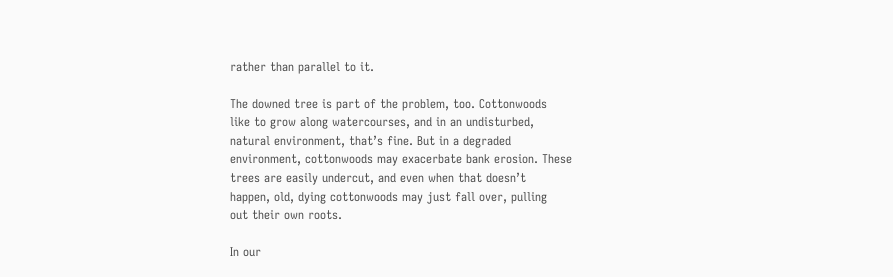rather than parallel to it.

The downed tree is part of the problem, too. Cottonwoods
like to grow along watercourses, and in an undisturbed,
natural environment, that’s fine. But in a degraded
environment, cottonwoods may exacerbate bank erosion. These
trees are easily undercut, and even when that doesn’t
happen, old, dying cottonwoods may just fall over, pulling
out their own roots.

In our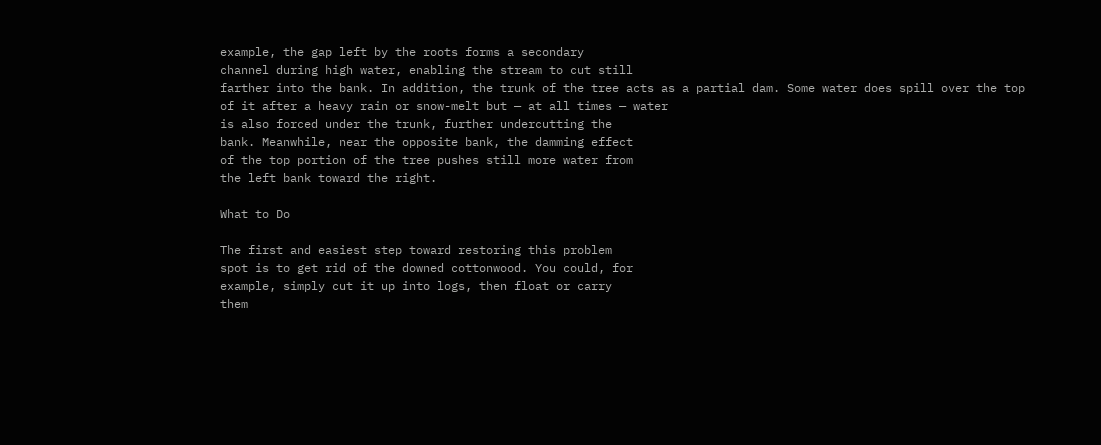example, the gap left by the roots forms a secondary
channel during high water, enabling the stream to cut still
farther into the bank. In addition, the trunk of the tree acts as a partial dam. Some water does spill over the top
of it after a heavy rain or snow-melt but — at all times — water
is also forced under the trunk, further undercutting the
bank. Meanwhile, near the opposite bank, the damming effect
of the top portion of the tree pushes still more water from
the left bank toward the right.

What to Do

The first and easiest step toward restoring this problem
spot is to get rid of the downed cottonwood. You could, for
example, simply cut it up into logs, then float or carry
them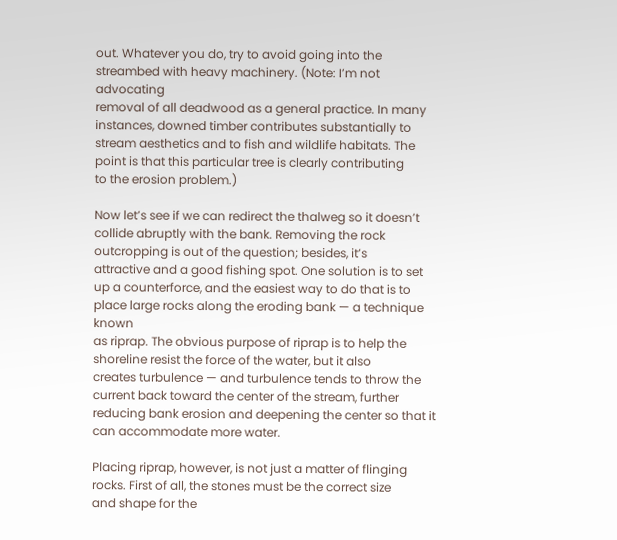out. Whatever you do, try to avoid going into the
streambed with heavy machinery. (Note: I’m not advocating
removal of all deadwood as a general practice. In many
instances, downed timber contributes substantially to
stream aesthetics and to fish and wildlife habitats. The
point is that this particular tree is clearly contributing
to the erosion problem.)

Now let’s see if we can redirect the thalweg so it doesn’t
collide abruptly with the bank. Removing the rock
outcropping is out of the question; besides, it’s
attractive and a good fishing spot. One solution is to set
up a counterforce, and the easiest way to do that is to
place large rocks along the eroding bank — a technique known
as riprap. The obvious purpose of riprap is to help the
shoreline resist the force of the water, but it also
creates turbulence — and turbulence tends to throw the
current back toward the center of the stream, further
reducing bank erosion and deepening the center so that it
can accommodate more water.

Placing riprap, however, is not just a matter of flinging
rocks. First of all, the stones must be the correct size
and shape for the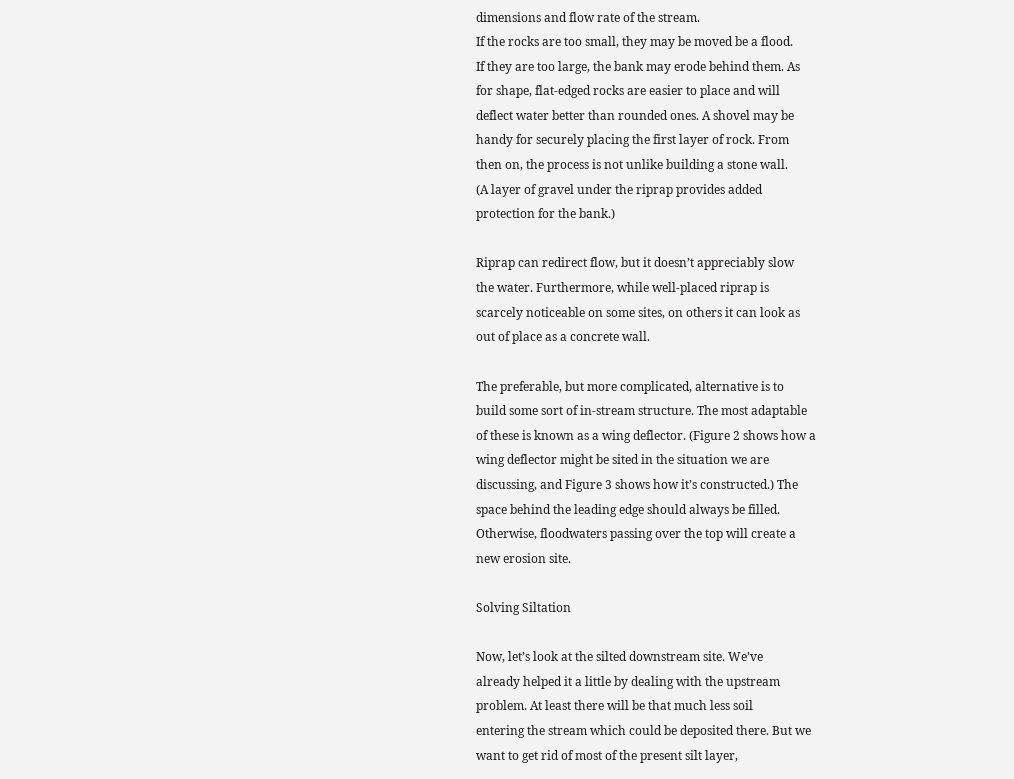dimensions and flow rate of the stream.
If the rocks are too small, they may be moved be a flood.
If they are too large, the bank may erode behind them. As
for shape, flat-edged rocks are easier to place and will
deflect water better than rounded ones. A shovel may be
handy for securely placing the first layer of rock. From
then on, the process is not unlike building a stone wall.
(A layer of gravel under the riprap provides added
protection for the bank.)

Riprap can redirect flow, but it doesn’t appreciably slow
the water. Furthermore, while well-placed riprap is
scarcely noticeable on some sites, on others it can look as
out of place as a concrete wall.

The preferable, but more complicated, alternative is to
build some sort of in-stream structure. The most adaptable
of these is known as a wing deflector. (Figure 2 shows how a
wing deflector might be sited in the situation we are
discussing, and Figure 3 shows how it’s constructed.) The
space behind the leading edge should always be filled.
Otherwise, floodwaters passing over the top will create a
new erosion site.

Solving Siltation

Now, let’s look at the silted downstream site. We’ve
already helped it a little by dealing with the upstream
problem. At least there will be that much less soil
entering the stream which could be deposited there. But we
want to get rid of most of the present silt layer,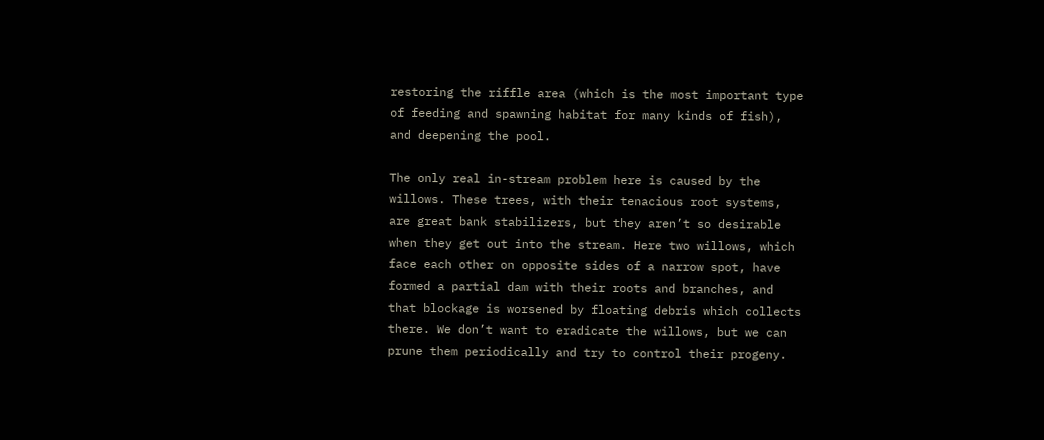restoring the riffle area (which is the most important type
of feeding and spawning habitat for many kinds of fish),
and deepening the pool.

The only real in-stream problem here is caused by the
willows. These trees, with their tenacious root systems,
are great bank stabilizers, but they aren’t so desirable
when they get out into the stream. Here two willows, which
face each other on opposite sides of a narrow spot, have
formed a partial dam with their roots and branches, and
that blockage is worsened by floating debris which collects
there. We don’t want to eradicate the willows, but we can
prune them periodically and try to control their progeny.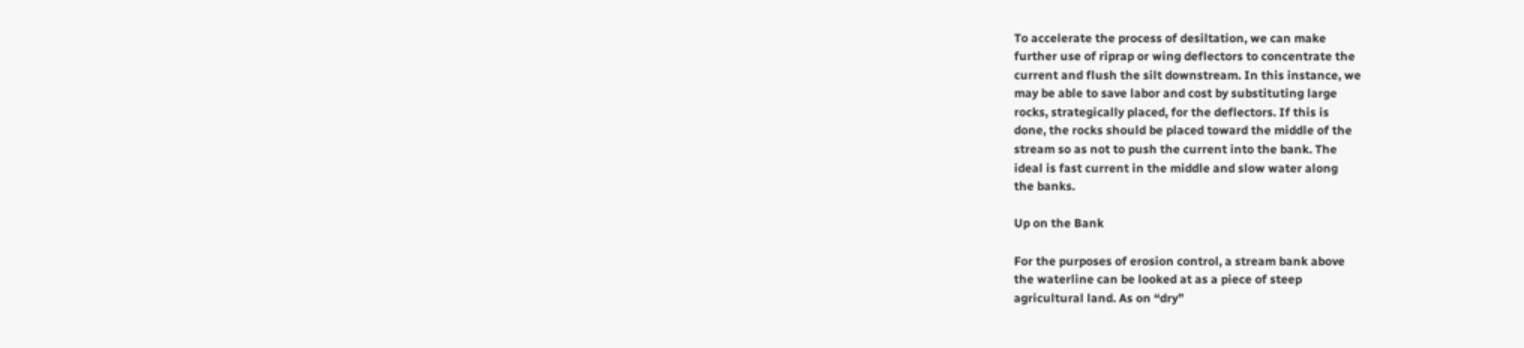To accelerate the process of desiltation, we can make
further use of riprap or wing deflectors to concentrate the
current and flush the silt downstream. In this instance, we
may be able to save labor and cost by substituting large
rocks, strategically placed, for the deflectors. If this is
done, the rocks should be placed toward the middle of the
stream so as not to push the current into the bank. The
ideal is fast current in the middle and slow water along
the banks.

Up on the Bank

For the purposes of erosion control, a stream bank above
the waterline can be looked at as a piece of steep
agricultural land. As on “dry”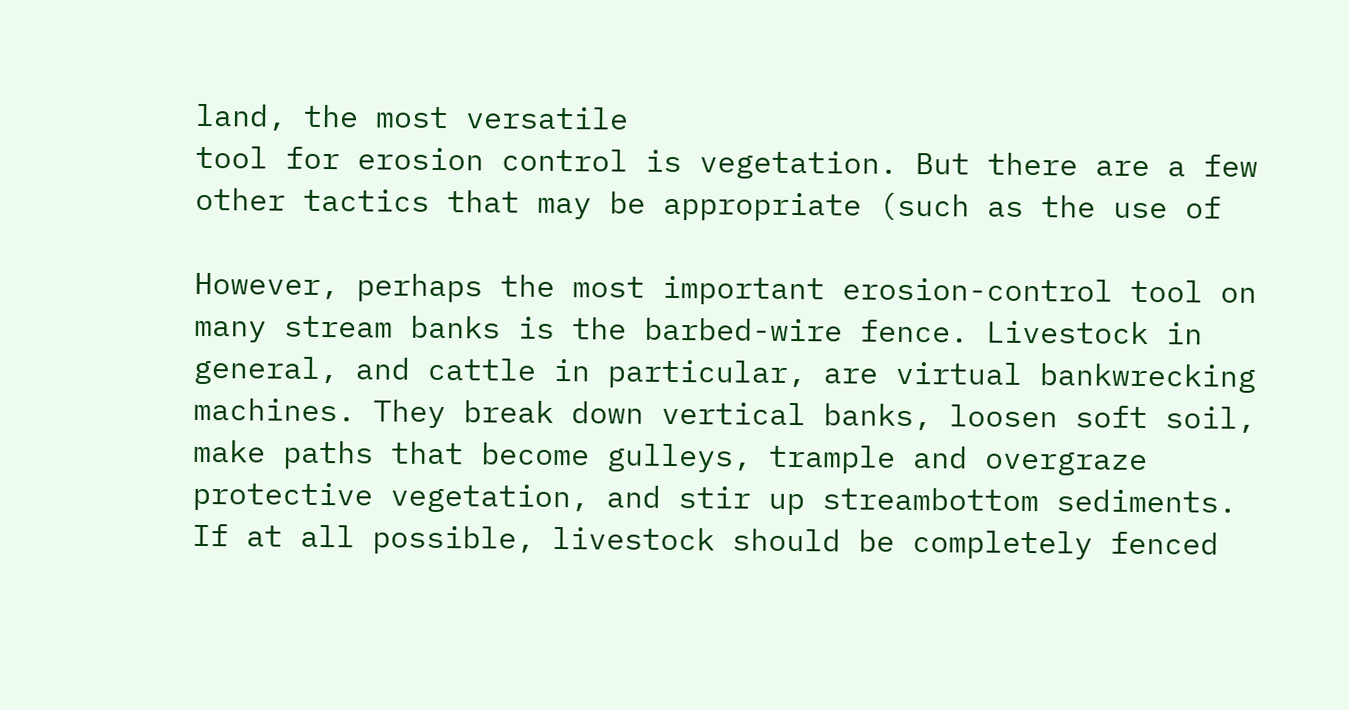land, the most versatile
tool for erosion control is vegetation. But there are a few
other tactics that may be appropriate (such as the use of

However, perhaps the most important erosion-control tool on
many stream banks is the barbed-wire fence. Livestock in
general, and cattle in particular, are virtual bankwrecking
machines. They break down vertical banks, loosen soft soil,
make paths that become gulleys, trample and overgraze
protective vegetation, and stir up streambottom sediments.
If at all possible, livestock should be completely fenced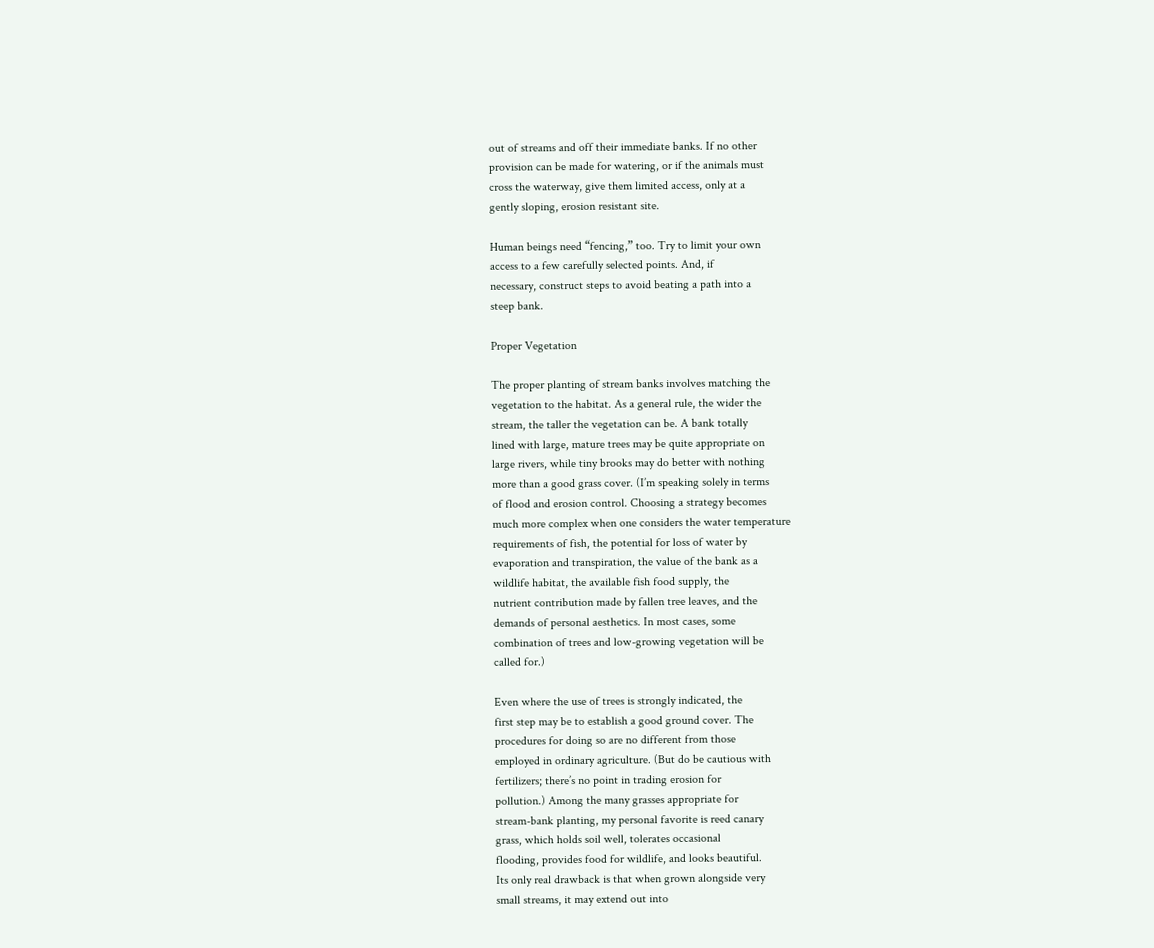out of streams and off their immediate banks. If no other
provision can be made for watering, or if the animals must
cross the waterway, give them limited access, only at a
gently sloping, erosion resistant site.

Human beings need “fencing,” too. Try to limit your own
access to a few carefully selected points. And, if
necessary, construct steps to avoid beating a path into a
steep bank.

Proper Vegetation

The proper planting of stream banks involves matching the
vegetation to the habitat. As a general rule, the wider the
stream, the taller the vegetation can be. A bank totally
lined with large, mature trees may be quite appropriate on
large rivers, while tiny brooks may do better with nothing
more than a good grass cover. (I’m speaking solely in terms
of flood and erosion control. Choosing a strategy becomes
much more complex when one considers the water temperature
requirements of fish, the potential for loss of water by
evaporation and transpiration, the value of the bank as a
wildlife habitat, the available fish food supply, the
nutrient contribution made by fallen tree leaves, and the
demands of personal aesthetics. In most cases, some
combination of trees and low-growing vegetation will be
called for.)

Even where the use of trees is strongly indicated, the
first step may be to establish a good ground cover. The
procedures for doing so are no different from those
employed in ordinary agriculture. (But do be cautious with
fertilizers; there’s no point in trading erosion for
pollution.) Among the many grasses appropriate for
stream-bank planting, my personal favorite is reed canary
grass, which holds soil well, tolerates occasional
flooding, provides food for wildlife, and looks beautiful.
Its only real drawback is that when grown alongside very
small streams, it may extend out into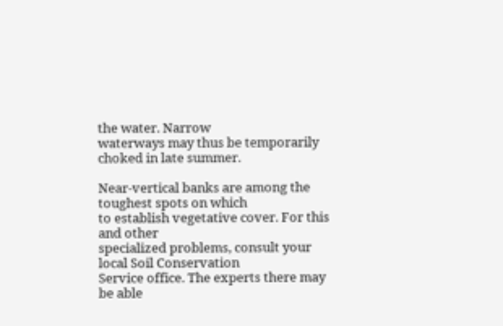the water. Narrow
waterways may thus be temporarily choked in late summer.

Near-vertical banks are among the toughest spots on which
to establish vegetative cover. For this and other
specialized problems, consult your local Soil Conservation
Service office. The experts there may be able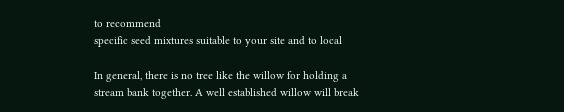to recommend
specific seed mixtures suitable to your site and to local

In general, there is no tree like the willow for holding a
stream bank together. A well established willow will break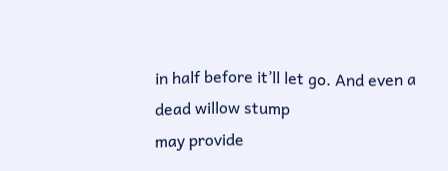in half before it’ll let go. And even a dead willow stump
may provide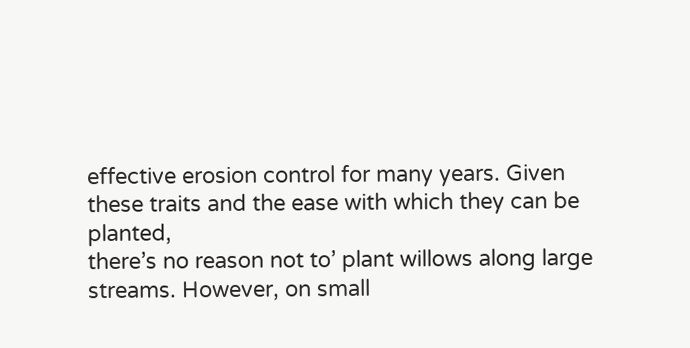effective erosion control for many years. Given
these traits and the ease with which they can be planted,
there’s no reason not to’ plant willows along large
streams. However, on small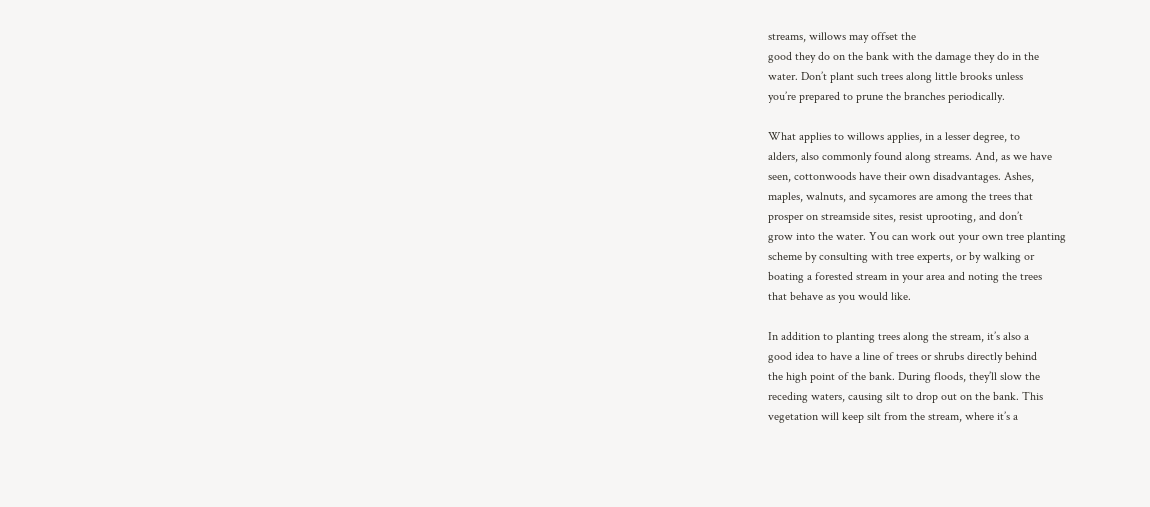streams, willows may offset the
good they do on the bank with the damage they do in the
water. Don’t plant such trees along little brooks unless
you’re prepared to prune the branches periodically.

What applies to willows applies, in a lesser degree, to
alders, also commonly found along streams. And, as we have
seen, cottonwoods have their own disadvantages. Ashes,
maples, walnuts, and sycamores are among the trees that
prosper on streamside sites, resist uprooting, and don’t
grow into the water. You can work out your own tree planting
scheme by consulting with tree experts, or by walking or
boating a forested stream in your area and noting the trees
that behave as you would like.

In addition to planting trees along the stream, it’s also a
good idea to have a line of trees or shrubs directly behind
the high point of the bank. During floods, they’ll slow the
receding waters, causing silt to drop out on the bank. This
vegetation will keep silt from the stream, where it’s a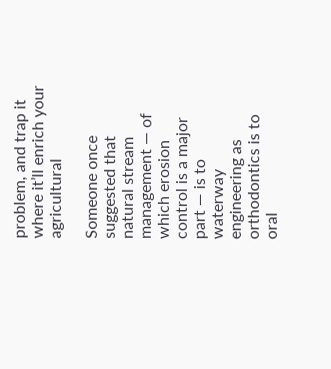problem, and trap it where it’ll enrich your agricultural

Someone once suggested that natural stream management — of
which erosion control is a major part — is to waterway
engineering as orthodontics is to oral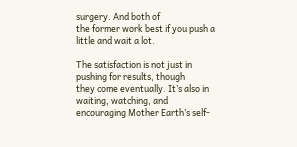surgery. And both of
the former work best if you push a little and wait a lot.

The satisfaction is not just in pushing for results, though
they come eventually. It’s also in waiting, watching, and
encouraging Mother Earth’s self-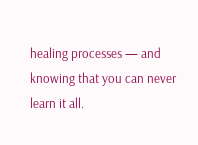healing processes — and
knowing that you can never learn it all.